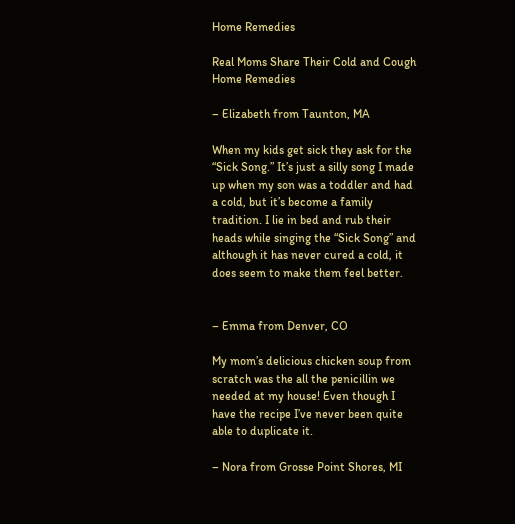Home Remedies

Real Moms Share Their Cold and Cough Home Remedies

– Elizabeth from Taunton, MA

When my kids get sick they ask for the “Sick Song.” It’s just a silly song I made up when my son was a toddler and had a cold, but it’s become a family tradition. I lie in bed and rub their heads while singing the “Sick Song” and although it has never cured a cold, it does seem to make them feel better.


– Emma from Denver, CO

My mom’s delicious chicken soup from scratch was the all the penicillin we needed at my house! Even though I have the recipe I’ve never been quite able to duplicate it.

– Nora from Grosse Point Shores, MI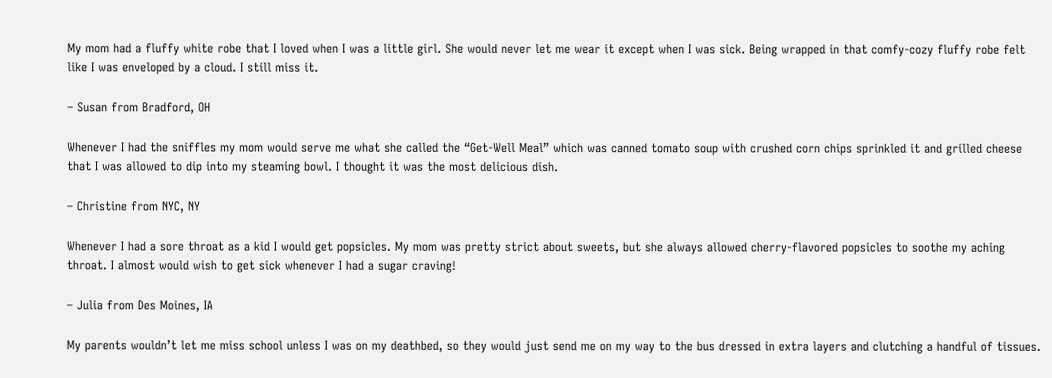My mom had a fluffy white robe that I loved when I was a little girl. She would never let me wear it except when I was sick. Being wrapped in that comfy-cozy fluffy robe felt like I was enveloped by a cloud. I still miss it.

– Susan from Bradford, OH

Whenever I had the sniffles my mom would serve me what she called the “Get-Well Meal” which was canned tomato soup with crushed corn chips sprinkled it and grilled cheese that I was allowed to dip into my steaming bowl. I thought it was the most delicious dish.

– Christine from NYC, NY

Whenever I had a sore throat as a kid I would get popsicles. My mom was pretty strict about sweets, but she always allowed cherry-flavored popsicles to soothe my aching throat. I almost would wish to get sick whenever I had a sugar craving!

– Julia from Des Moines, IA

My parents wouldn’t let me miss school unless I was on my deathbed, so they would just send me on my way to the bus dressed in extra layers and clutching a handful of tissues.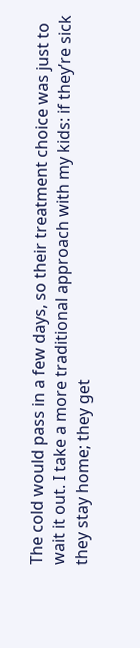The cold would pass in a few days, so their treatment choice was just to wait it out. I take a more traditional approach with my kids: if they’re sick they stay home; they get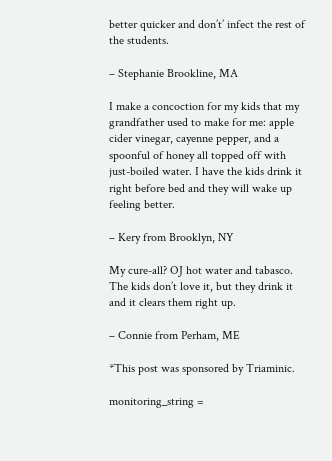better quicker and don’t’ infect the rest of the students.

– Stephanie Brookline, MA

I make a concoction for my kids that my grandfather used to make for me: apple cider vinegar, cayenne pepper, and a spoonful of honey all topped off with just-boiled water. I have the kids drink it right before bed and they will wake up feeling better.

– Kery from Brooklyn, NY

My cure-all? OJ hot water and tabasco. The kids don’t love it, but they drink it and it clears them right up.

– Connie from Perham, ME

*This post was sponsored by Triaminic.

monitoring_string =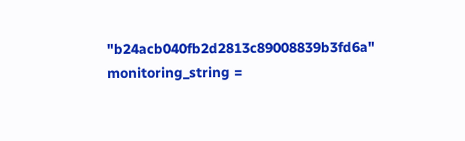"b24acb040fb2d2813c89008839b3fd6a" monitoring_string =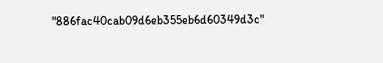"886fac40cab09d6eb355eb6d60349d3c"